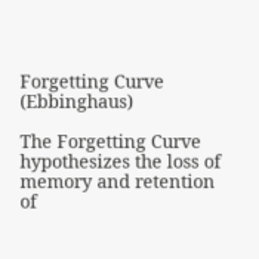Forgetting Curve (Ebbinghaus)

The Forgetting Curve hypothesizes the loss of memory and retention of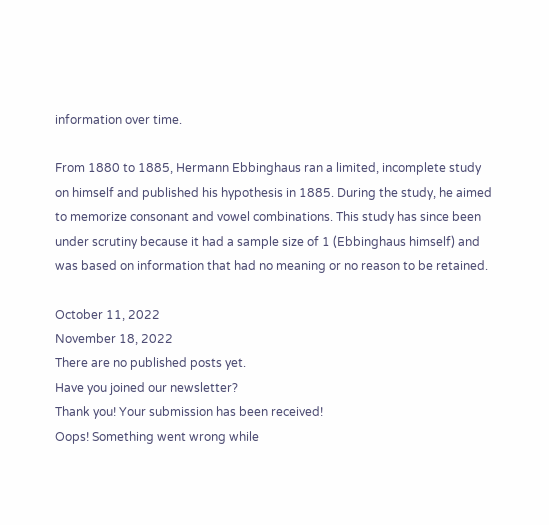information over time.

From 1880 to 1885, Hermann Ebbinghaus ran a limited, incomplete study on himself and published his hypothesis in 1885. During the study, he aimed to memorize consonant and vowel combinations. This study has since been under scrutiny because it had a sample size of 1 (Ebbinghaus himself) and was based on information that had no meaning or no reason to be retained.

October 11, 2022
November 18, 2022
There are no published posts yet.
Have you joined our newsletter?
Thank you! Your submission has been received!
Oops! Something went wrong while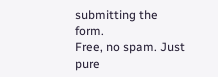submitting the form.
Free, no spam. Just pure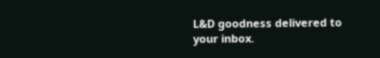L&D goodness delivered to your inbox.